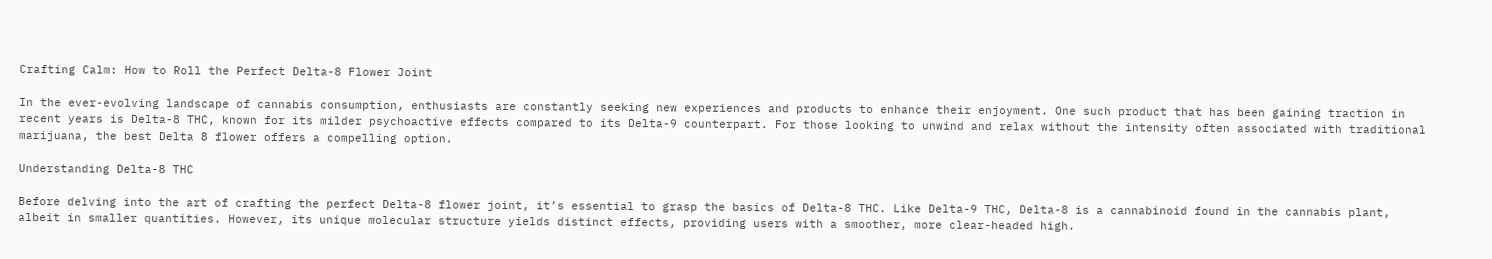Crafting Calm: How to Roll the Perfect Delta-8 Flower Joint

In the ever-evolving landscape of cannabis consumption, enthusiasts are constantly seeking new experiences and products to enhance their enjoyment. One such product that has been gaining traction in recent years is Delta-8 THC, known for its milder psychoactive effects compared to its Delta-9 counterpart. For those looking to unwind and relax without the intensity often associated with traditional marijuana, the best Delta 8 flower offers a compelling option.

Understanding Delta-8 THC

Before delving into the art of crafting the perfect Delta-8 flower joint, it’s essential to grasp the basics of Delta-8 THC. Like Delta-9 THC, Delta-8 is a cannabinoid found in the cannabis plant, albeit in smaller quantities. However, its unique molecular structure yields distinct effects, providing users with a smoother, more clear-headed high.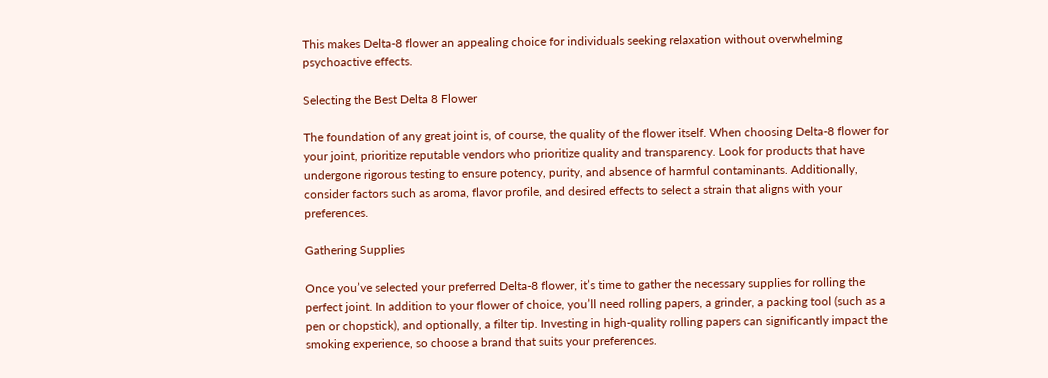This makes Delta-8 flower an appealing choice for individuals seeking relaxation without overwhelming psychoactive effects.

Selecting the Best Delta 8 Flower

The foundation of any great joint is, of course, the quality of the flower itself. When choosing Delta-8 flower for your joint, prioritize reputable vendors who prioritize quality and transparency. Look for products that have undergone rigorous testing to ensure potency, purity, and absence of harmful contaminants. Additionally, consider factors such as aroma, flavor profile, and desired effects to select a strain that aligns with your preferences.

Gathering Supplies

Once you’ve selected your preferred Delta-8 flower, it’s time to gather the necessary supplies for rolling the perfect joint. In addition to your flower of choice, you’ll need rolling papers, a grinder, a packing tool (such as a pen or chopstick), and optionally, a filter tip. Investing in high-quality rolling papers can significantly impact the smoking experience, so choose a brand that suits your preferences.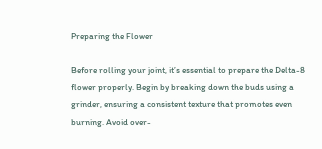Preparing the Flower

Before rolling your joint, it’s essential to prepare the Delta-8 flower properly. Begin by breaking down the buds using a grinder, ensuring a consistent texture that promotes even burning. Avoid over-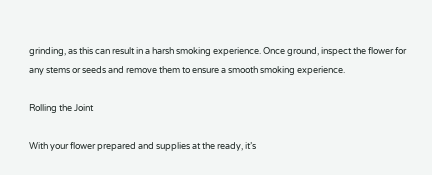grinding, as this can result in a harsh smoking experience. Once ground, inspect the flower for any stems or seeds and remove them to ensure a smooth smoking experience.

Rolling the Joint

With your flower prepared and supplies at the ready, it’s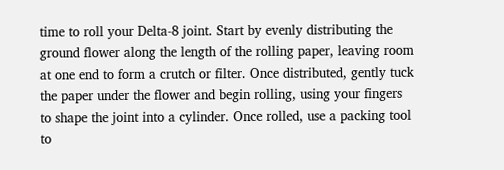time to roll your Delta-8 joint. Start by evenly distributing the ground flower along the length of the rolling paper, leaving room at one end to form a crutch or filter. Once distributed, gently tuck the paper under the flower and begin rolling, using your fingers to shape the joint into a cylinder. Once rolled, use a packing tool to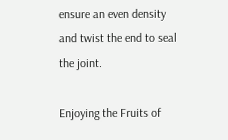ensure an even density and twist the end to seal the joint.

Enjoying the Fruits of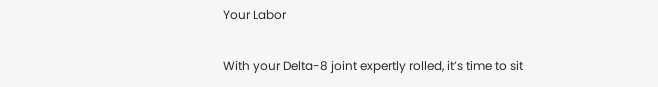Your Labor

With your Delta-8 joint expertly rolled, it’s time to sit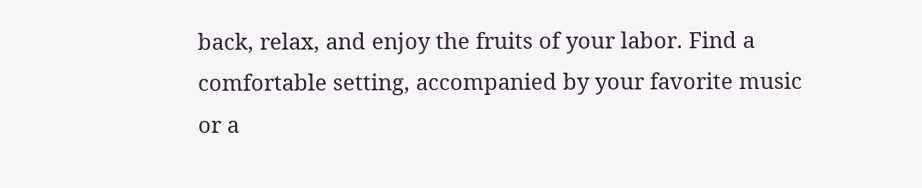back, relax, and enjoy the fruits of your labor. Find a comfortable setting, accompanied by your favorite music or a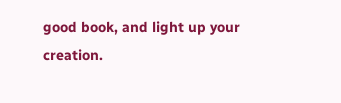good book, and light up your creation.